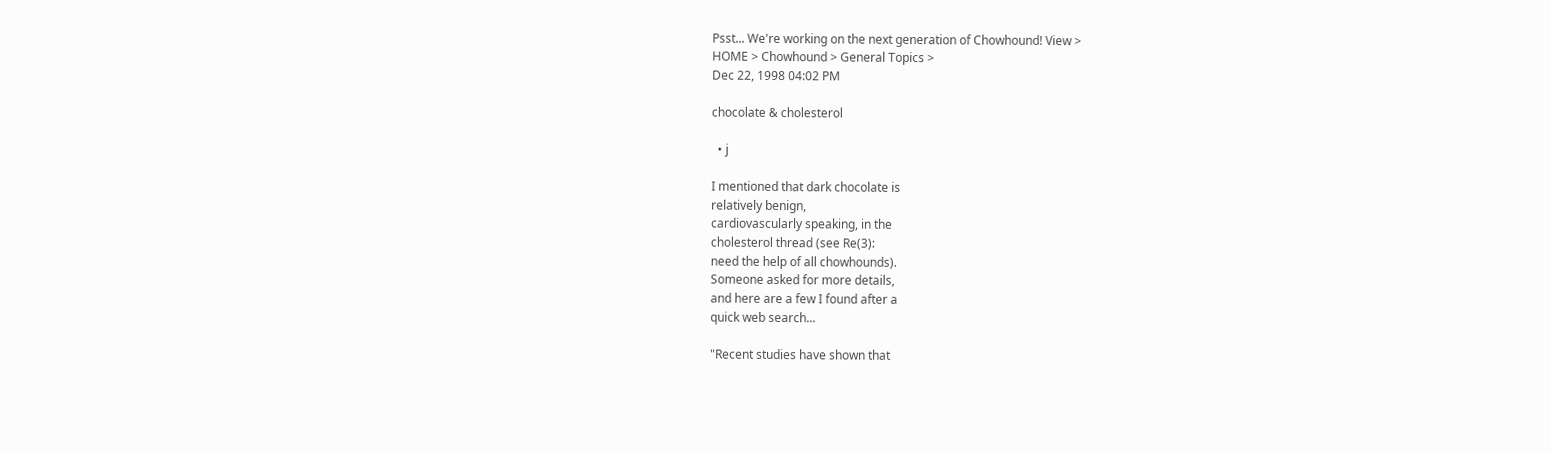Psst... We're working on the next generation of Chowhound! View >
HOME > Chowhound > General Topics >
Dec 22, 1998 04:02 PM

chocolate & cholesterol

  • j

I mentioned that dark chocolate is
relatively benign,
cardiovascularly speaking, in the
cholesterol thread (see Re(3):
need the help of all chowhounds).
Someone asked for more details,
and here are a few I found after a
quick web search...

"Recent studies have shown that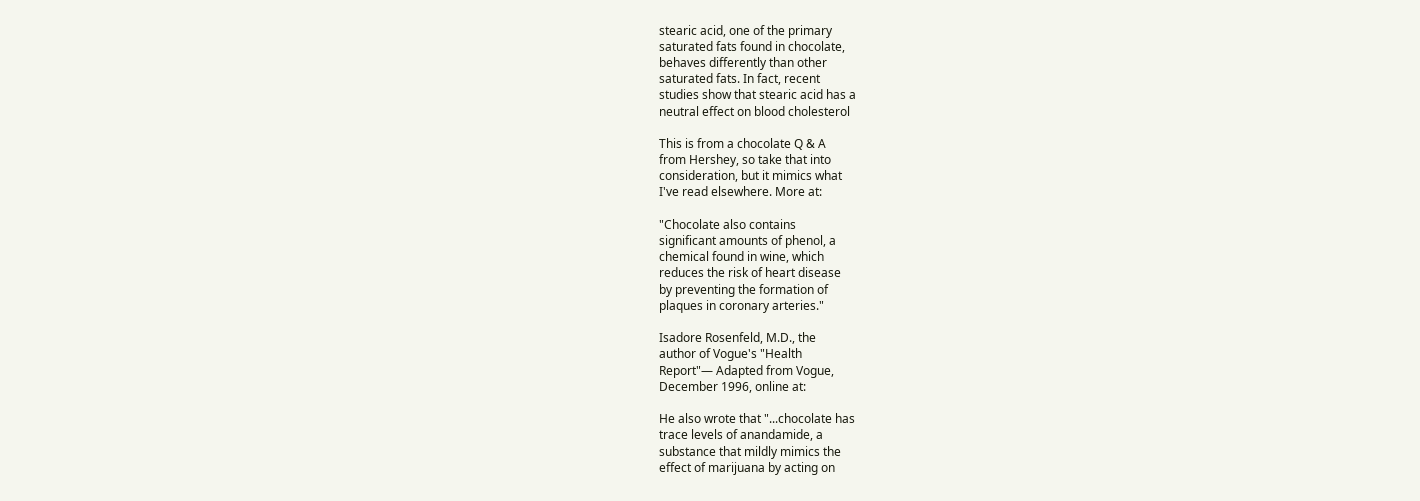stearic acid, one of the primary
saturated fats found in chocolate,
behaves differently than other
saturated fats. In fact, recent
studies show that stearic acid has a
neutral effect on blood cholesterol

This is from a chocolate Q & A
from Hershey, so take that into
consideration, but it mimics what
I've read elsewhere. More at:

"Chocolate also contains
significant amounts of phenol, a
chemical found in wine, which
reduces the risk of heart disease
by preventing the formation of
plaques in coronary arteries."

Isadore Rosenfeld, M.D., the
author of Vogue's "Health
Report"— Adapted from Vogue,
December 1996, online at:

He also wrote that "...chocolate has
trace levels of anandamide, a
substance that mildly mimics the
effect of marijuana by acting on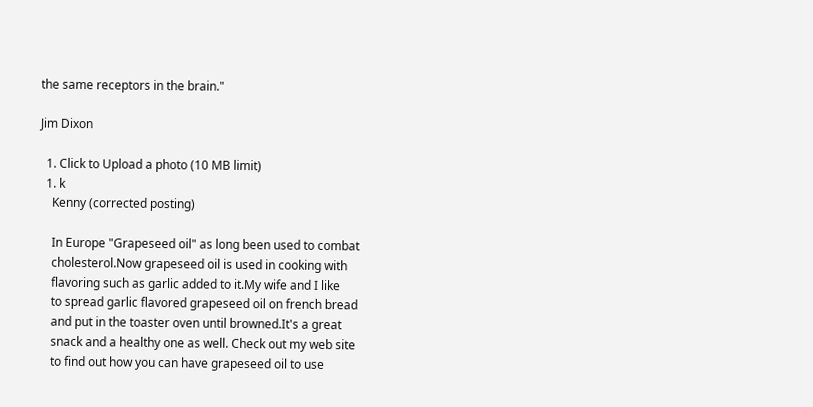the same receptors in the brain."

Jim Dixon

  1. Click to Upload a photo (10 MB limit)
  1. k
    Kenny (corrected posting)

    In Europe "Grapeseed oil" as long been used to combat
    cholesterol.Now grapeseed oil is used in cooking with
    flavoring such as garlic added to it.My wife and I like
    to spread garlic flavored grapeseed oil on french bread
    and put in the toaster oven until browned.It's a great
    snack and a healthy one as well. Check out my web site
    to find out how you can have grapeseed oil to use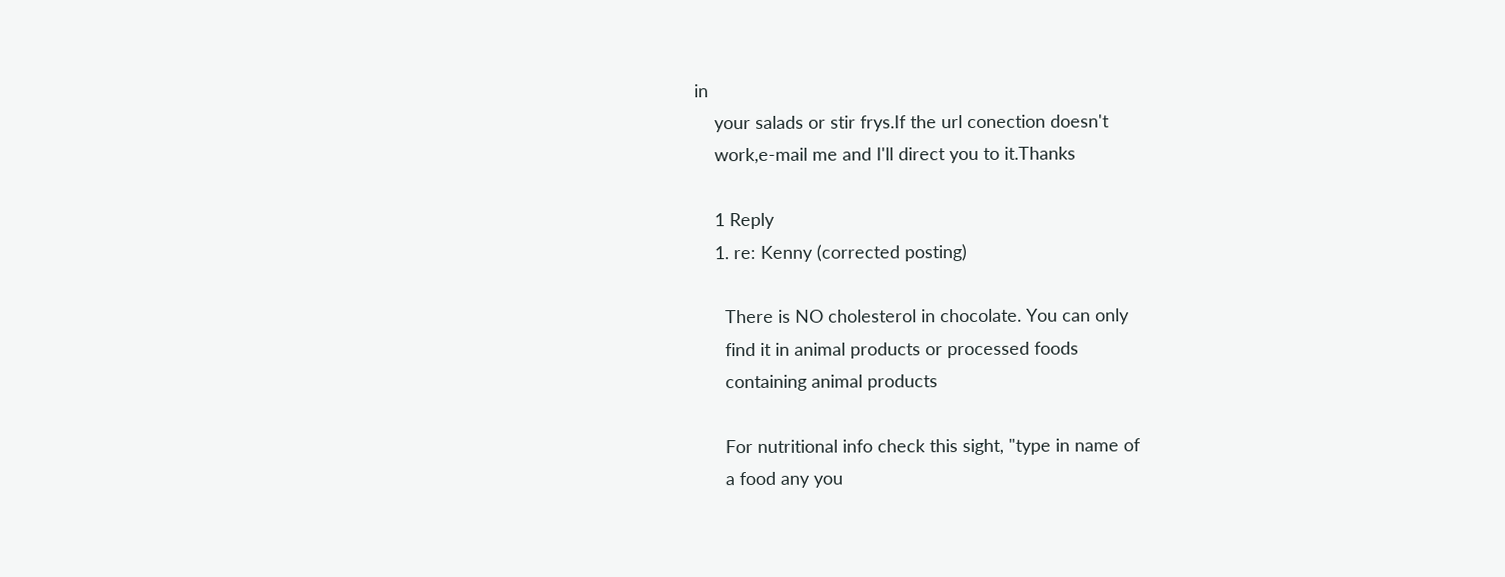in
    your salads or stir frys.If the url conection doesn't
    work,e-mail me and I'll direct you to it.Thanks

    1 Reply
    1. re: Kenny (corrected posting)

      There is NO cholesterol in chocolate. You can only
      find it in animal products or processed foods
      containing animal products

      For nutritional info check this sight, "type in name of
      a food any you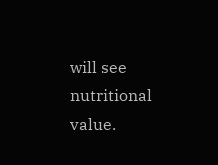will see nutritional value.